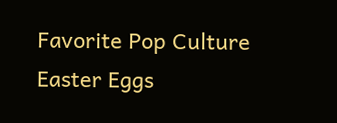Favorite Pop Culture Easter Eggs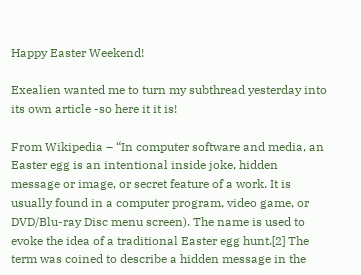Happy Easter Weekend!

Exealien wanted me to turn my subthread yesterday into its own article -so here it it is!

From Wikipedia – “In computer software and media, an Easter egg is an intentional inside joke, hidden message or image, or secret feature of a work. It is usually found in a computer program, video game, or DVD/Blu-ray Disc menu screen). The name is used to evoke the idea of a traditional Easter egg hunt.[2] The term was coined to describe a hidden message in the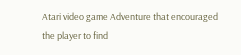Atari video game Adventure that encouraged the player to find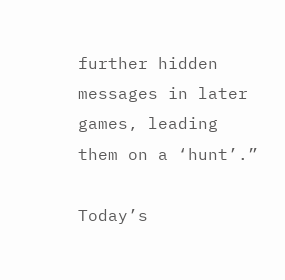further hidden messages in later games, leading them on a ‘hunt’.”

Today’s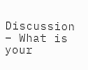Discussion – What is your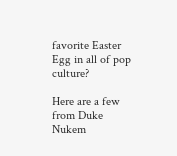favorite Easter Egg in all of pop culture?

Here are a few from Duke Nukem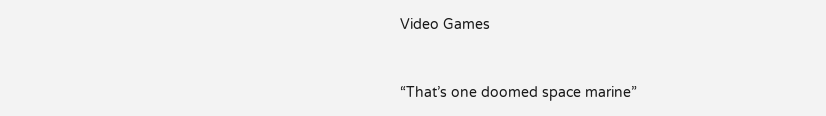Video Games



“That’s one doomed space marine”